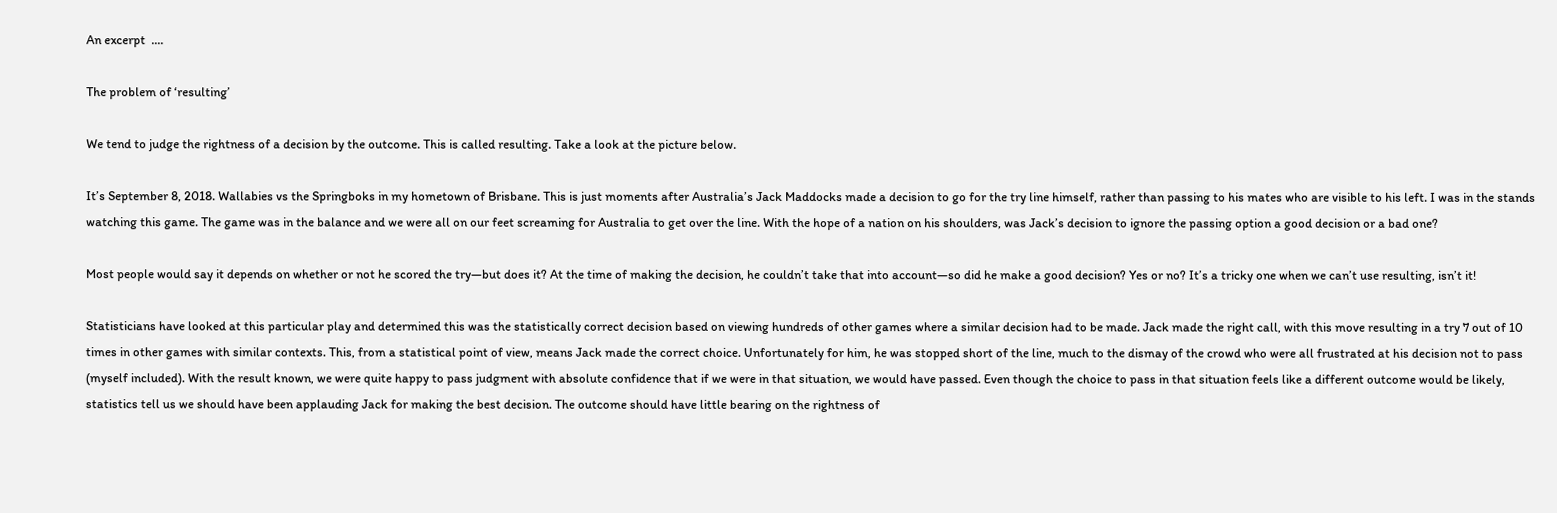An excerpt  ....

The problem of ‘resulting’

We tend to judge the rightness of a decision by the outcome. This is called resulting. Take a look at the picture below.

It’s September 8, 2018. Wallabies vs the Springboks in my hometown of Brisbane. This is just moments after Australia’s Jack Maddocks made a decision to go for the try line himself, rather than passing to his mates who are visible to his left. I was in the stands watching this game. The game was in the balance and we were all on our feet screaming for Australia to get over the line. With the hope of a nation on his shoulders, was Jack’s decision to ignore the passing option a good decision or a bad one?

Most people would say it depends on whether or not he scored the try—but does it? At the time of making the decision, he couldn’t take that into account—so did he make a good decision? Yes or no? It’s a tricky one when we can’t use resulting, isn’t it!

Statisticians have looked at this particular play and determined this was the statistically correct decision based on viewing hundreds of other games where a similar decision had to be made. Jack made the right call, with this move resulting in a try 7 out of 10 times in other games with similar contexts. This, from a statistical point of view, means Jack made the correct choice. Unfortunately for him, he was stopped short of the line, much to the dismay of the crowd who were all frustrated at his decision not to pass (myself included). With the result known, we were quite happy to pass judgment with absolute confidence that if we were in that situation, we would have passed. Even though the choice to pass in that situation feels like a different outcome would be likely, statistics tell us we should have been applauding Jack for making the best decision. The outcome should have little bearing on the rightness of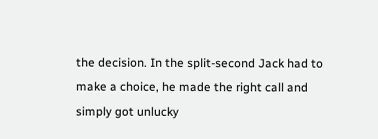the decision. In the split-second Jack had to make a choice, he made the right call and simply got unlucky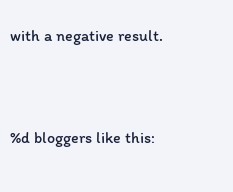with a negative result.



%d bloggers like this: